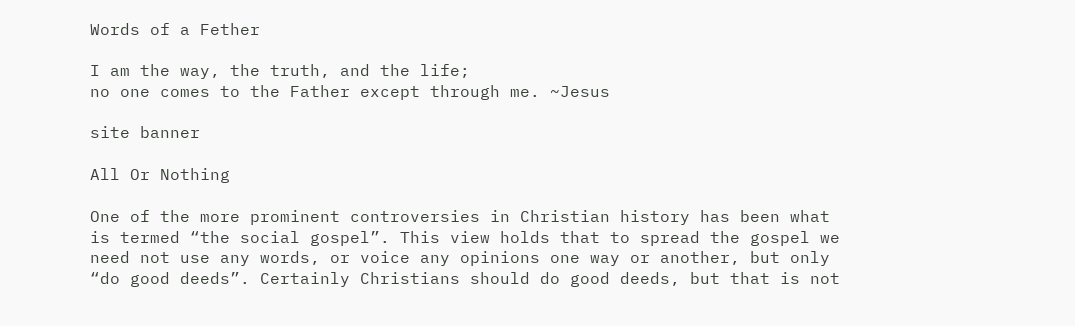Words of a Fether

I am the way, the truth, and the life;
no one comes to the Father except through me. ~Jesus

site banner

All Or Nothing

One of the more prominent controversies in Christian history has been what is termed “the social gospel”. This view holds that to spread the gospel we need not use any words, or voice any opinions one way or another, but only “do good deeds”. Certainly Christians should do good deeds, but that is not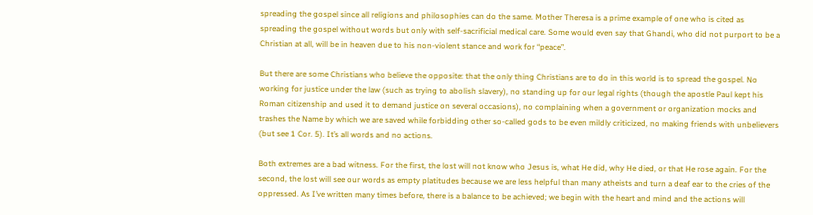spreading the gospel since all religions and philosophies can do the same. Mother Theresa is a prime example of one who is cited as spreading the gospel without words but only with self-sacrificial medical care. Some would even say that Ghandi, who did not purport to be a Christian at all, will be in heaven due to his non-violent stance and work for “peace”.

But there are some Christians who believe the opposite: that the only thing Christians are to do in this world is to spread the gospel. No working for justice under the law (such as trying to abolish slavery), no standing up for our legal rights (though the apostle Paul kept his Roman citizenship and used it to demand justice on several occasions), no complaining when a government or organization mocks and trashes the Name by which we are saved while forbidding other so-called gods to be even mildly criticized, no making friends with unbelievers (but see 1 Cor. 5). It’s all words and no actions.

Both extremes are a bad witness. For the first, the lost will not know who Jesus is, what He did, why He died, or that He rose again. For the second, the lost will see our words as empty platitudes because we are less helpful than many atheists and turn a deaf ear to the cries of the oppressed. As I’ve written many times before, there is a balance to be achieved; we begin with the heart and mind and the actions will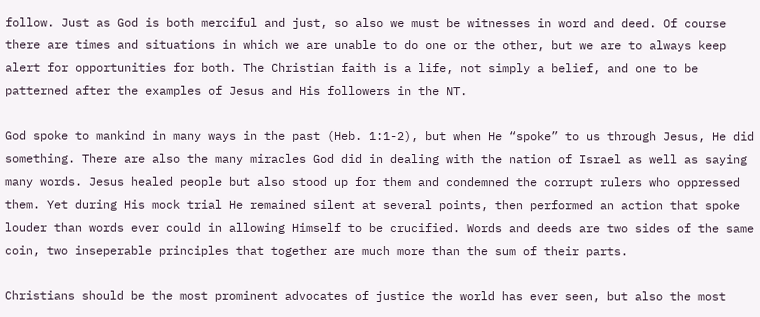follow. Just as God is both merciful and just, so also we must be witnesses in word and deed. Of course there are times and situations in which we are unable to do one or the other, but we are to always keep alert for opportunities for both. The Christian faith is a life, not simply a belief, and one to be patterned after the examples of Jesus and His followers in the NT.

God spoke to mankind in many ways in the past (Heb. 1:1-2), but when He “spoke” to us through Jesus, He did something. There are also the many miracles God did in dealing with the nation of Israel as well as saying many words. Jesus healed people but also stood up for them and condemned the corrupt rulers who oppressed them. Yet during His mock trial He remained silent at several points, then performed an action that spoke louder than words ever could in allowing Himself to be crucified. Words and deeds are two sides of the same coin, two inseperable principles that together are much more than the sum of their parts.

Christians should be the most prominent advocates of justice the world has ever seen, but also the most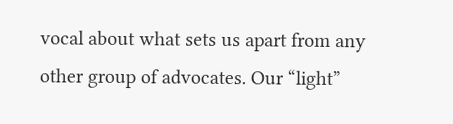vocal about what sets us apart from any other group of advocates. Our “light”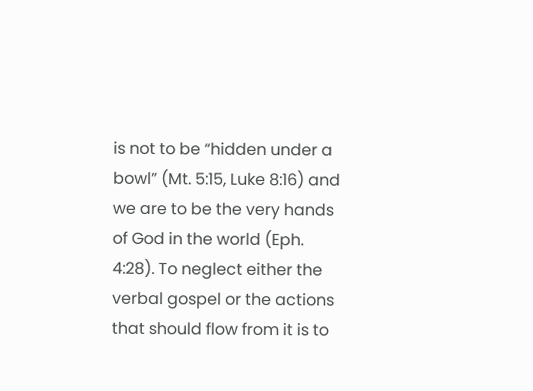is not to be “hidden under a bowl” (Mt. 5:15, Luke 8:16) and we are to be the very hands of God in the world (Eph. 4:28). To neglect either the verbal gospel or the actions that should flow from it is to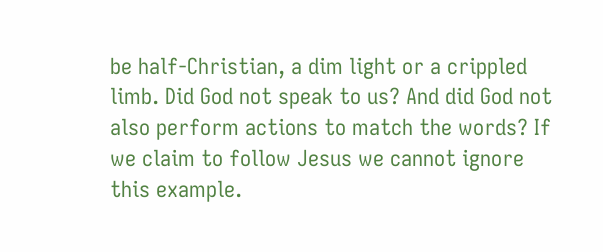be half-Christian, a dim light or a crippled limb. Did God not speak to us? And did God not also perform actions to match the words? If we claim to follow Jesus we cannot ignore this example.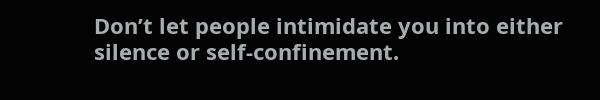Don’t let people intimidate you into either silence or self-confinement.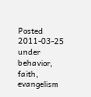Posted 2011-03-25 under behavior, faith, evangelism